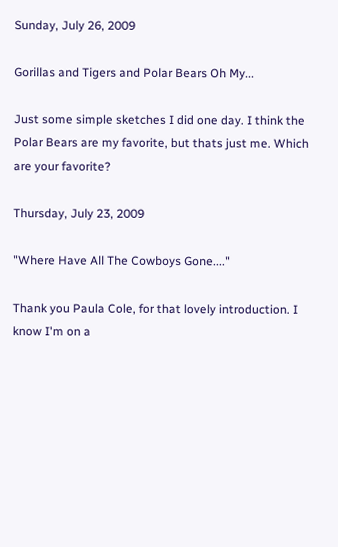Sunday, July 26, 2009

Gorillas and Tigers and Polar Bears Oh My...

Just some simple sketches I did one day. I think the Polar Bears are my favorite, but thats just me. Which are your favorite?

Thursday, July 23, 2009

"Where Have All The Cowboys Gone...."

Thank you Paula Cole, for that lovely introduction. I know I'm on a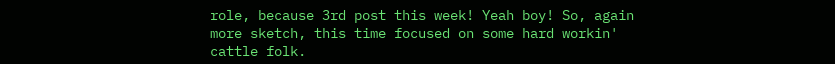role, because 3rd post this week! Yeah boy! So, again more sketch, this time focused on some hard workin' cattle folk.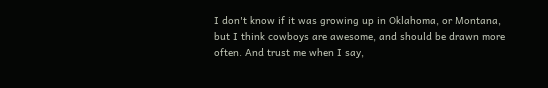I don't know if it was growing up in Oklahoma, or Montana, but I think cowboys are awesome, and should be drawn more often. And trust me when I say,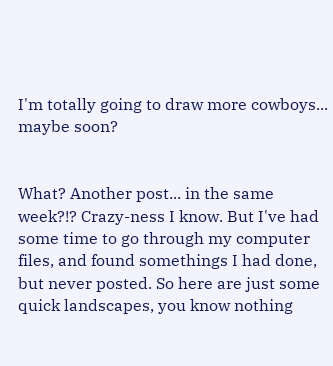I'm totally going to draw more cowboys... maybe soon?


What? Another post... in the same week?!? Crazy-ness I know. But I've had some time to go through my computer files, and found somethings I had done, but never posted. So here are just some quick landscapes, you know nothing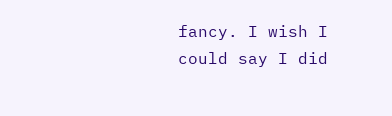fancy. I wish I could say I did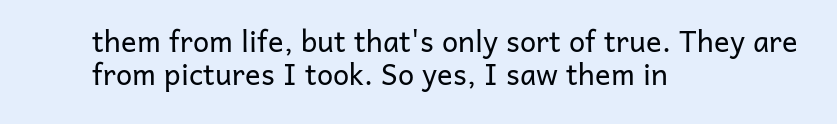them from life, but that's only sort of true. They are from pictures I took. So yes, I saw them in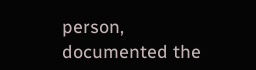person, documented the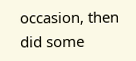occasion, then did some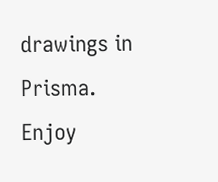drawings in Prisma. Enjoy